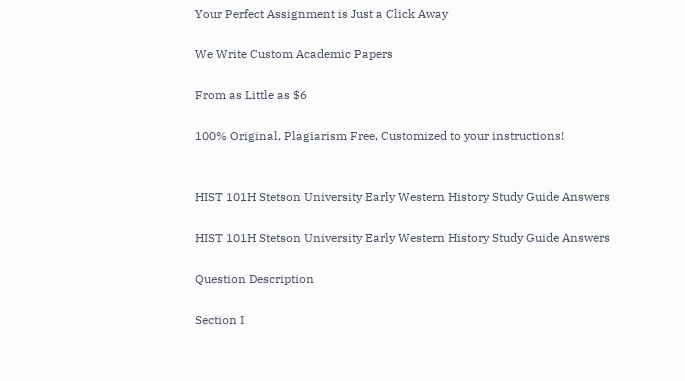Your Perfect Assignment is Just a Click Away

We Write Custom Academic Papers

From as Little as $6

100% Original, Plagiarism Free, Customized to your instructions!


HIST 101H Stetson University Early Western History Study Guide Answers

HIST 101H Stetson University Early Western History Study Guide Answers

Question Description

Section I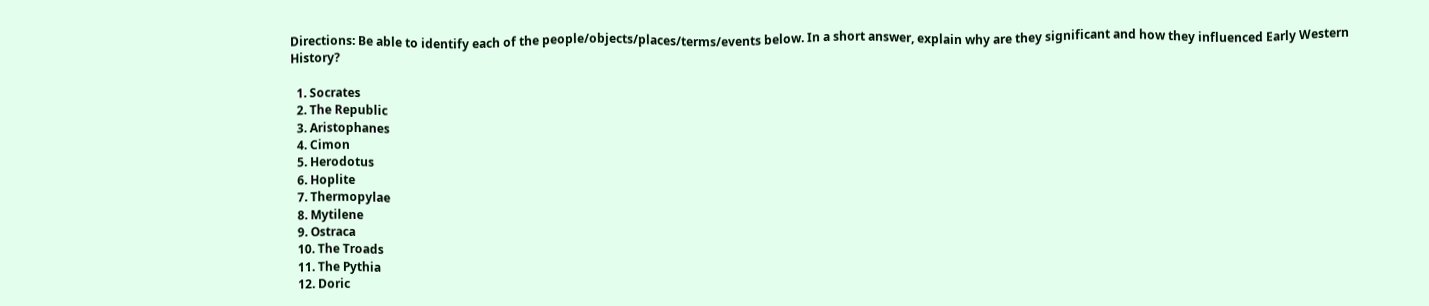Directions: Be able to identify each of the people/objects/places/terms/events below. In a short answer, explain why are they significant and how they influenced Early Western History?

  1. Socrates
  2. The Republic
  3. Aristophanes
  4. Cimon
  5. Herodotus
  6. Hoplite
  7. Thermopylae
  8. Mytilene
  9. Ostraca
  10. The Troads
  11. The Pythia
  12. Doric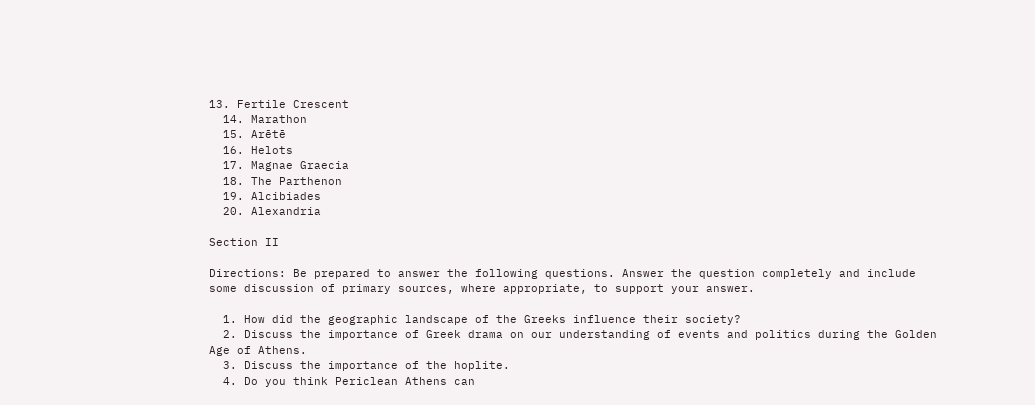13. Fertile Crescent
  14. Marathon
  15. Arētē
  16. Helots
  17. Magnae Graecia
  18. The Parthenon
  19. Alcibiades
  20. Alexandria

Section II

Directions: Be prepared to answer the following questions. Answer the question completely and include some discussion of primary sources, where appropriate, to support your answer.

  1. How did the geographic landscape of the Greeks influence their society?
  2. Discuss the importance of Greek drama on our understanding of events and politics during the Golden Age of Athens.
  3. Discuss the importance of the hoplite.
  4. Do you think Periclean Athens can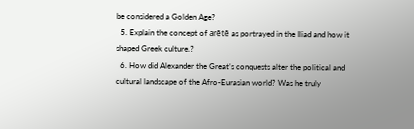be considered a Golden Age?
  5. Explain the concept of arētē as portrayed in the Iliad and how it shaped Greek culture.?
  6. How did Alexander the Great’s conquests alter the political and cultural landscape of the Afro-Eurasian world? Was he truly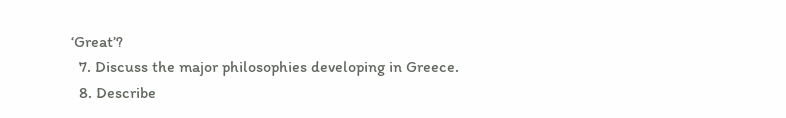‘Great’?
  7. Discuss the major philosophies developing in Greece.
  8. Describe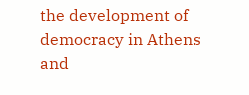the development of democracy in Athens and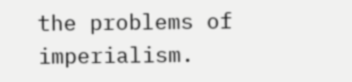the problems of imperialism.